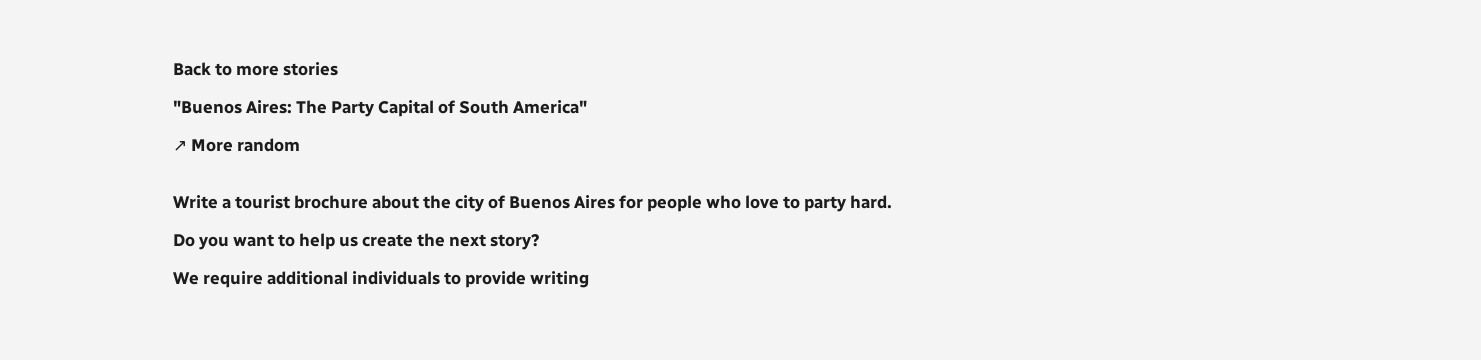Back to more stories

"Buenos Aires: The Party Capital of South America"

↗ More random


Write a tourist brochure about the city of Buenos Aires for people who love to party hard.

Do you want to help us create the next story?

We require additional individuals to provide writing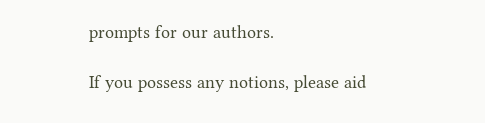prompts for our authors.

If you possess any notions, please aid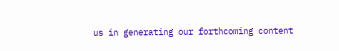us in generating our forthcoming content